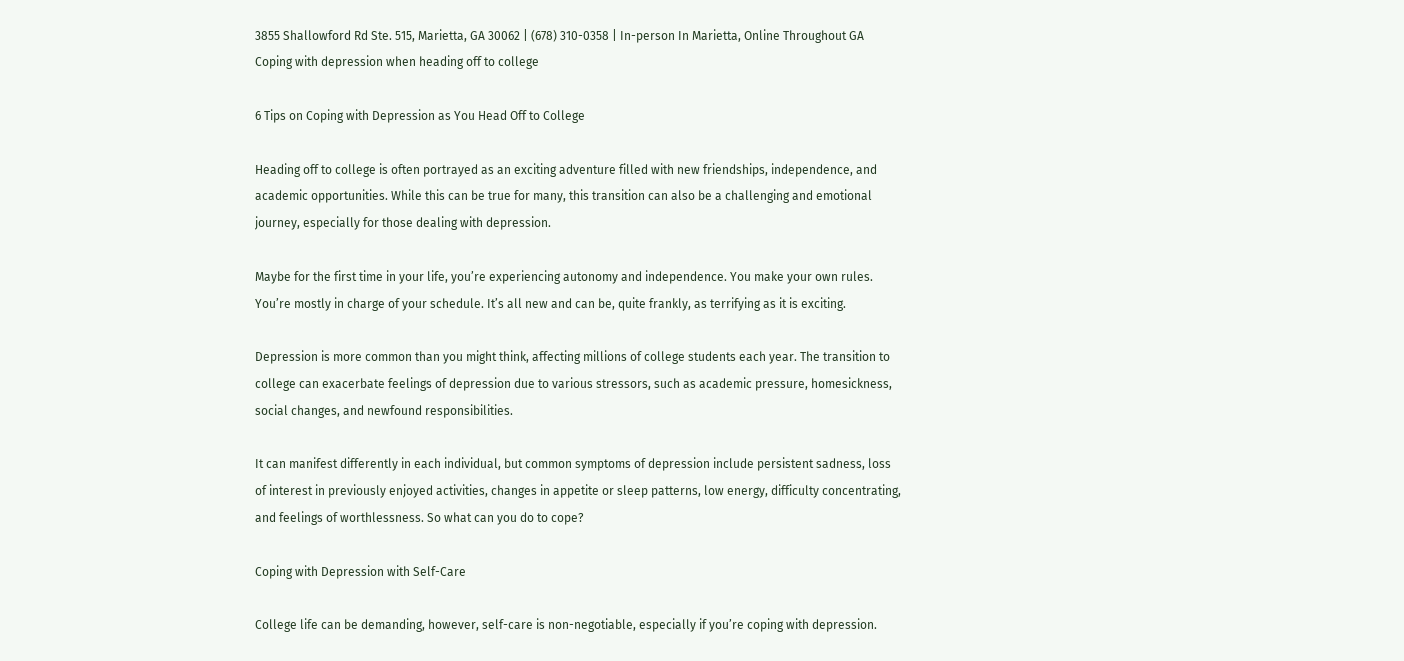3855 Shallowford Rd Ste. 515, Marietta, GA 30062 | (678) 310-0358 | In-person In Marietta, Online Throughout GA
Coping with depression when heading off to college

6 Tips on Coping with Depression as You Head Off to College

Heading off to college is often portrayed as an exciting adventure filled with new friendships, independence, and academic opportunities. While this can be true for many, this transition can also be a challenging and emotional journey, especially for those dealing with depression.

Maybe for the first time in your life, you’re experiencing autonomy and independence. You make your own rules. You’re mostly in charge of your schedule. It’s all new and can be, quite frankly, as terrifying as it is exciting.

Depression is more common than you might think, affecting millions of college students each year. The transition to college can exacerbate feelings of depression due to various stressors, such as academic pressure, homesickness, social changes, and newfound responsibilities.

It can manifest differently in each individual, but common symptoms of depression include persistent sadness, loss of interest in previously enjoyed activities, changes in appetite or sleep patterns, low energy, difficulty concentrating, and feelings of worthlessness. So what can you do to cope?

Coping with Depression with Self-Care

College life can be demanding, however, self-care is non-negotiable, especially if you’re coping with depression.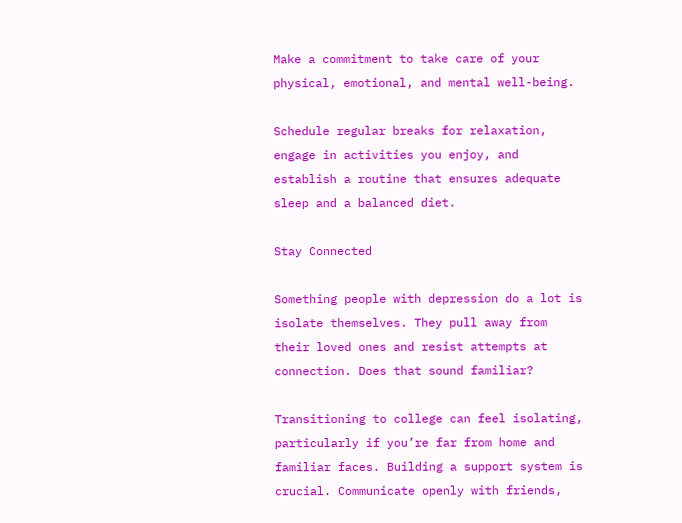Make a commitment to take care of your physical, emotional, and mental well-being.

Schedule regular breaks for relaxation, engage in activities you enjoy, and establish a routine that ensures adequate sleep and a balanced diet.

Stay Connected

Something people with depression do a lot is isolate themselves. They pull away from their loved ones and resist attempts at connection. Does that sound familiar?

Transitioning to college can feel isolating, particularly if you’re far from home and familiar faces. Building a support system is crucial. Communicate openly with friends,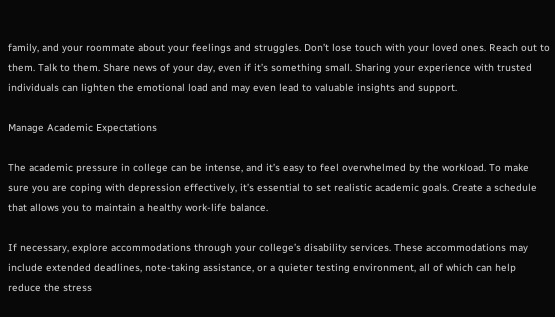family, and your roommate about your feelings and struggles. Don’t lose touch with your loved ones. Reach out to them. Talk to them. Share news of your day, even if it’s something small. Sharing your experience with trusted individuals can lighten the emotional load and may even lead to valuable insights and support.

Manage Academic Expectations

The academic pressure in college can be intense, and it’s easy to feel overwhelmed by the workload. To make sure you are coping with depression effectively, it’s essential to set realistic academic goals. Create a schedule that allows you to maintain a healthy work-life balance.

If necessary, explore accommodations through your college’s disability services. These accommodations may include extended deadlines, note-taking assistance, or a quieter testing environment, all of which can help reduce the stress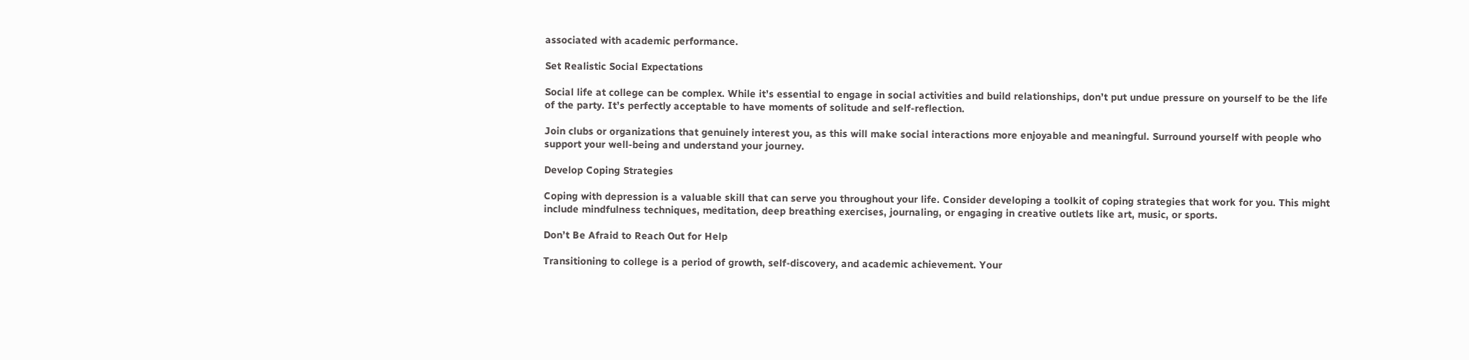associated with academic performance.

Set Realistic Social Expectations

Social life at college can be complex. While it’s essential to engage in social activities and build relationships, don’t put undue pressure on yourself to be the life of the party. It’s perfectly acceptable to have moments of solitude and self-reflection.

Join clubs or organizations that genuinely interest you, as this will make social interactions more enjoyable and meaningful. Surround yourself with people who support your well-being and understand your journey.

Develop Coping Strategies

Coping with depression is a valuable skill that can serve you throughout your life. Consider developing a toolkit of coping strategies that work for you. This might include mindfulness techniques, meditation, deep breathing exercises, journaling, or engaging in creative outlets like art, music, or sports.

Don’t Be Afraid to Reach Out for Help

Transitioning to college is a period of growth, self-discovery, and academic achievement. Your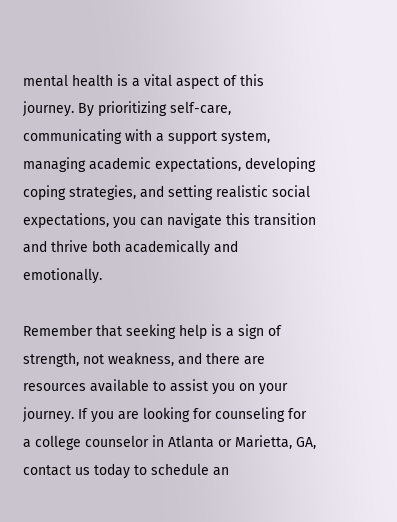mental health is a vital aspect of this journey. By prioritizing self-care, communicating with a support system, managing academic expectations, developing coping strategies, and setting realistic social expectations, you can navigate this transition and thrive both academically and emotionally.

Remember that seeking help is a sign of strength, not weakness, and there are resources available to assist you on your journey. If you are looking for counseling for a college counselor in Atlanta or Marietta, GA, contact us today to schedule an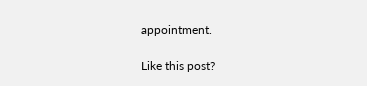appointment.

Like this post?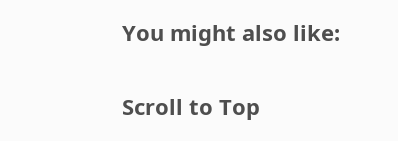You might also like:

Scroll to Top